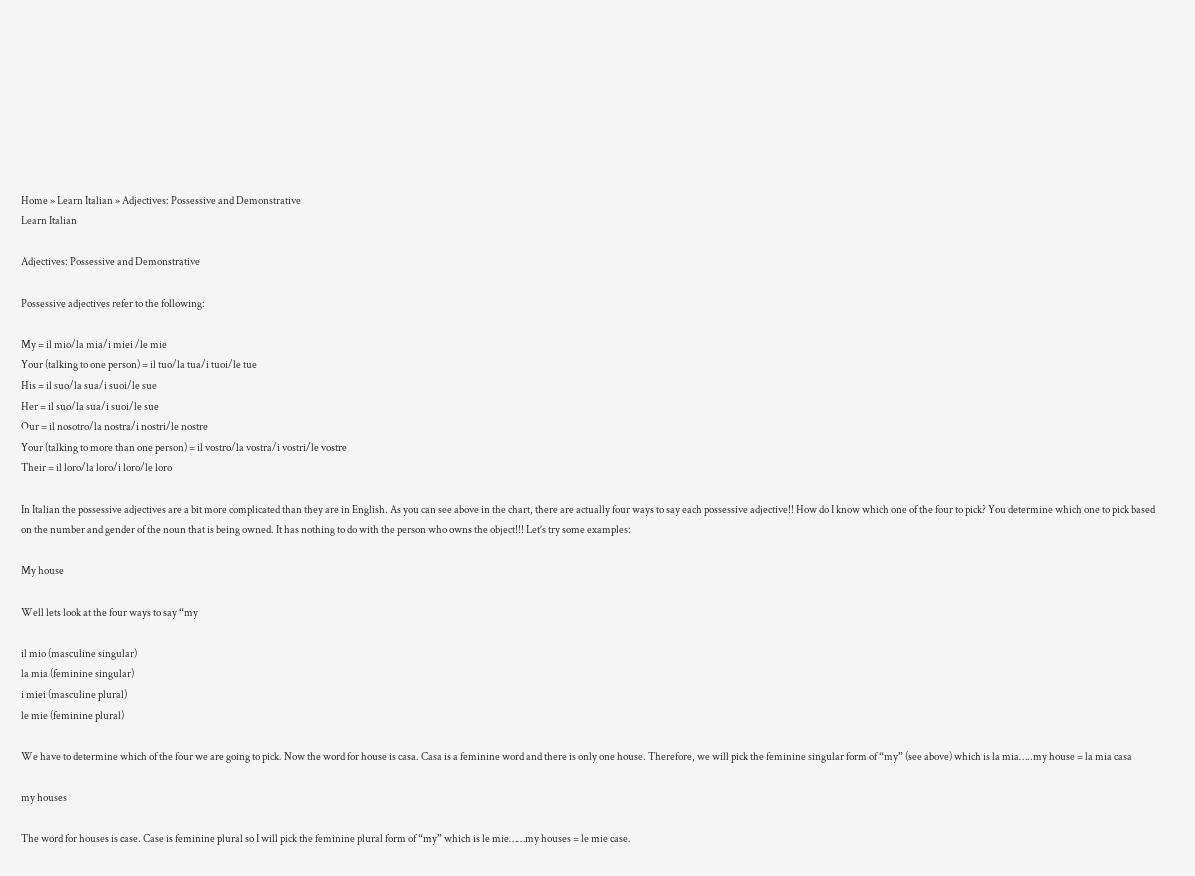Home » Learn Italian » Adjectives: Possessive and Demonstrative
Learn Italian

Adjectives: Possessive and Demonstrative

Possessive adjectives refer to the following:

My = il mio/la mia/i miei /le mie
Your (talking to one person) = il tuo/la tua/i tuoi/le tue
His = il suo/la sua/i suoi/le sue
Her = il suo/la sua/i suoi/le sue
Our = il nosotro/la nostra/i nostri/le nostre
Your (talking to more than one person) = il vostro/la vostra/i vostri/le vostre
Their = il loro/la loro/i loro/le loro

In Italian the possessive adjectives are a bit more complicated than they are in English. As you can see above in the chart, there are actually four ways to say each possessive adjective!! How do I know which one of the four to pick? You determine which one to pick based on the number and gender of the noun that is being owned. It has nothing to do with the person who owns the object!!! Let’s try some examples:

My house

Well lets look at the four ways to say “my

il mio (masculine singular)
la mia (feminine singular)
i miei (masculine plural)
le mie (feminine plural)

We have to determine which of the four we are going to pick. Now the word for house is casa. Casa is a feminine word and there is only one house. Therefore, we will pick the feminine singular form of “my” (see above) which is la mia…..my house = la mia casa

my houses

The word for houses is case. Case is feminine plural so I will pick the feminine plural form of “my” which is le mie……my houses = le mie case.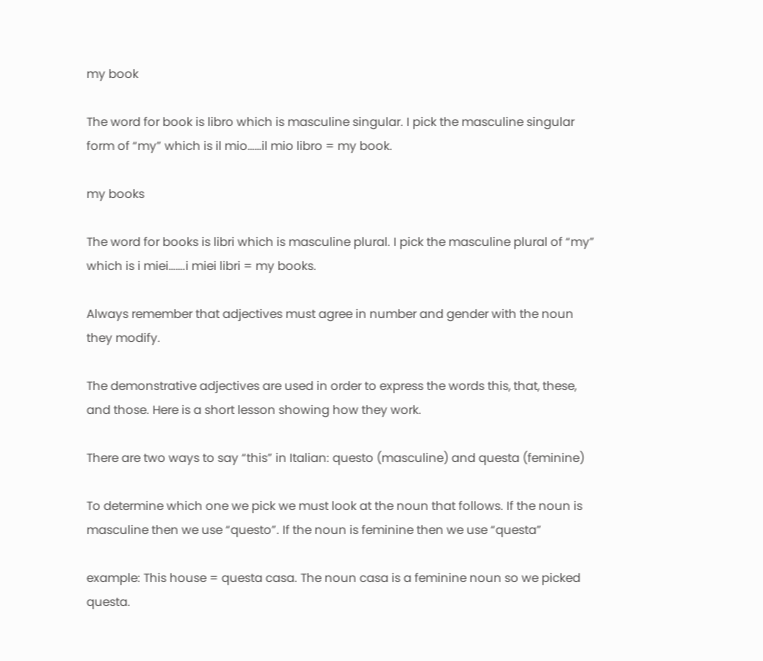my book

The word for book is libro which is masculine singular. I pick the masculine singular form of “my” which is il mio……il mio libro = my book.

my books

The word for books is libri which is masculine plural. I pick the masculine plural of “my” which is i miei…….i miei libri = my books.

Always remember that adjectives must agree in number and gender with the noun they modify.

The demonstrative adjectives are used in order to express the words this, that, these, and those. Here is a short lesson showing how they work.

There are two ways to say “this” in Italian: questo (masculine) and questa (feminine)

To determine which one we pick we must look at the noun that follows. If the noun is masculine then we use “questo”. If the noun is feminine then we use “questa”

example: This house = questa casa. The noun casa is a feminine noun so we picked questa.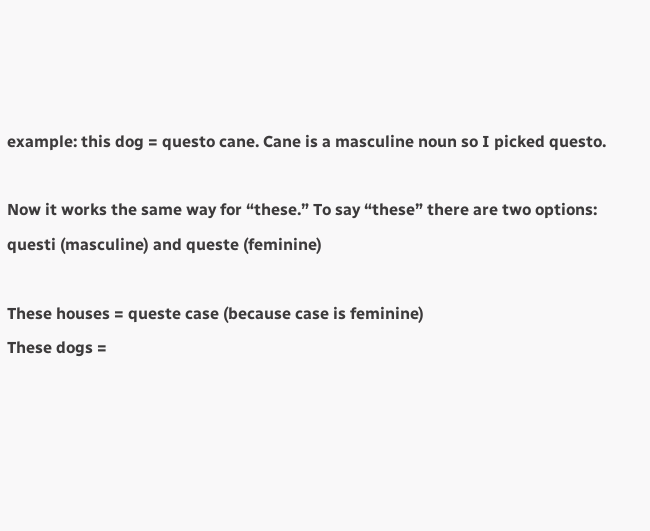example: this dog = questo cane. Cane is a masculine noun so I picked questo.

Now it works the same way for “these.” To say “these” there are two options: questi (masculine) and queste (feminine)

These houses = queste case (because case is feminine)
These dogs =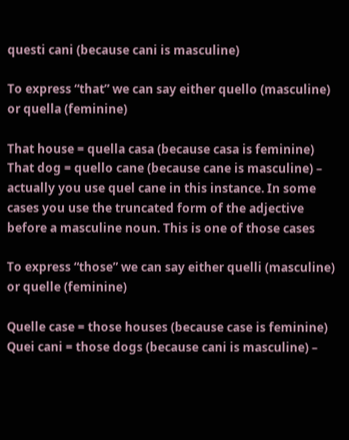questi cani (because cani is masculine)

To express “that” we can say either quello (masculine) or quella (feminine)

That house = quella casa (because casa is feminine)
That dog = quello cane (because cane is masculine) – actually you use quel cane in this instance. In some cases you use the truncated form of the adjective before a masculine noun. This is one of those cases

To express “those” we can say either quelli (masculine) or quelle (feminine)

Quelle case = those houses (because case is feminine)
Quei cani = those dogs (because cani is masculine) –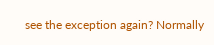see the exception again? Normally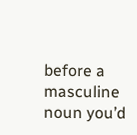before a masculine noun you’d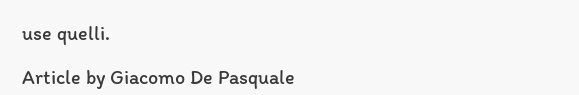use quelli.

Article by Giacomo De Pasquale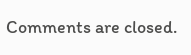Comments are closed.